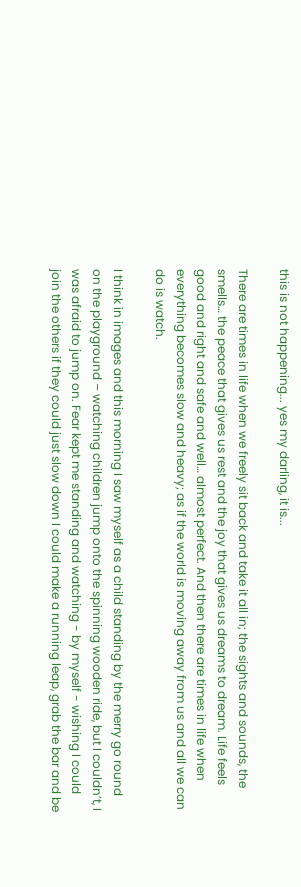this is not happening... yes my darling, it is...

There are times in life when we freely sit back and take it all in; the sights and sounds, the smells… the peace that gives us rest and the joy that gives us dreams to dream. Life feels good and right and safe and well… almost perfect. And then there are times in life when everything becomes slow and heavy; as if the world is moving away from us and all we can do is watch.

I think in images and this morning I saw myself as a child standing by the merry go round on the playground – watching children jump onto the spinning wooden ride, but I couldn’t, I was afraid to jump on. Fear kept me standing and watching - by myself - wishing I could join the others if they could just slow down I could make a running leap, grab the bar and be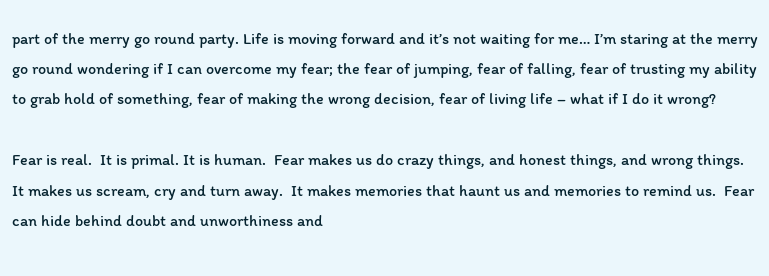part of the merry go round party. Life is moving forward and it’s not waiting for me… I’m staring at the merry go round wondering if I can overcome my fear; the fear of jumping, fear of falling, fear of trusting my ability to grab hold of something, fear of making the wrong decision, fear of living life – what if I do it wrong?

Fear is real.  It is primal. It is human.  Fear makes us do crazy things, and honest things, and wrong things.  It makes us scream, cry and turn away.  It makes memories that haunt us and memories to remind us.  Fear can hide behind doubt and unworthiness and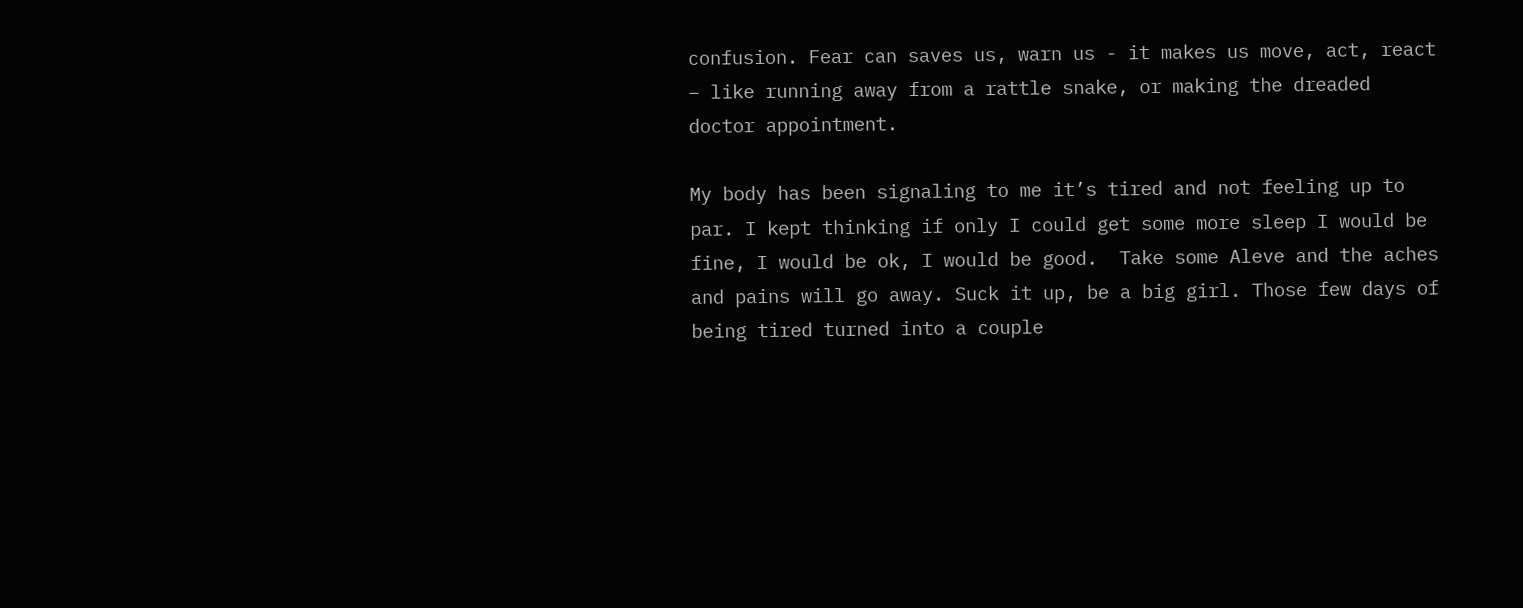confusion. Fear can saves us, warn us - it makes us move, act, react – like running away from a rattle snake, or making the dreaded doctor appointment.

My body has been signaling to me it’s tired and not feeling up to par. I kept thinking if only I could get some more sleep I would be fine, I would be ok, I would be good.  Take some Aleve and the aches and pains will go away. Suck it up, be a big girl. Those few days of being tired turned into a couple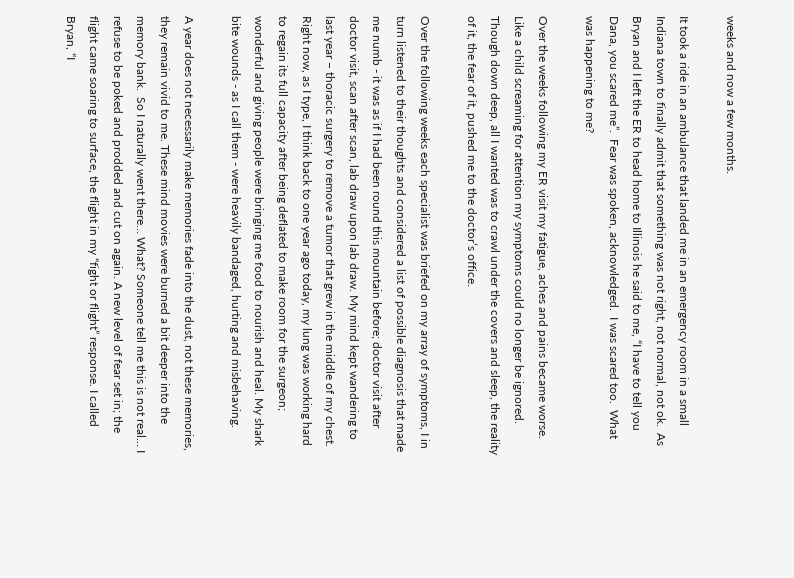weeks and now a few months.

It took a ride in an ambulance that landed me in an emergency room in a small Indiana town to finally admit that something was not right, not normal, not ok.  As Bryan and I left the ER to head home to Illinois he said to me, “I have to tell you Dana, you scared me”.  Fear was spoken, acknowledged.  I was scared too.  What was happening to me?

Over the weeks following my ER visit my fatigue, aches and pains became worse.  Like a child screaming for attention my symptoms could no longer be ignored.  Though down deep, all I wanted was to crawl under the covers and sleep, the reality of it, the fear of it, pushed me to the doctor’s office.

Over the following weeks each specialist was briefed on my array of symptoms, I in turn listened to their thoughts and considered a list of possible diagnosis that made me numb - it was as if I had been round this mountain before; doctor visit after doctor visit, scan after scan, lab draw upon lab draw. My mind kept wandering to last year – thoracic surgery to remove a tumor that grew in the middle of my chest. Right now, as I type, I think back to one year ago today, my lung was working hard to regain its full capacity after being deflated to make room for the surgeon; wonderful and giving people were bringing me food to nourish and heal. My shark bite wounds - as I call them - were heavily bandaged, hurting and misbehaving.

A year does not necessarily make memories fade into the dust, not these memories, they remain vivid to me. These mind movies were burned a bit deeper into the memory bank.  So I naturally went there… What? Someone tell me this is not real… I refuse to be poked and prodded and cut on again. A new level of fear set in; the flight came soaring to surface, the flight in my “fight or flight” response. I called Bryan, “I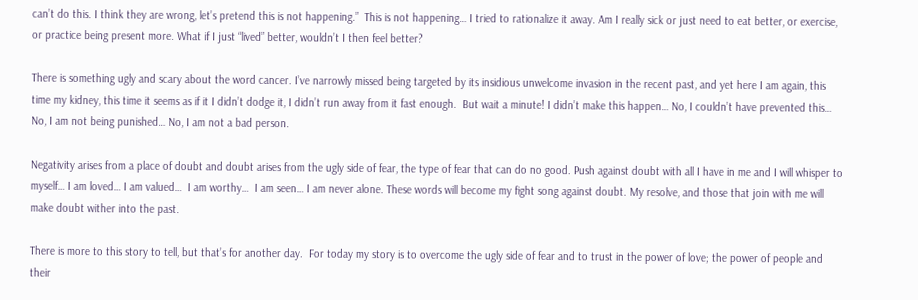can’t do this. I think they are wrong, let’s pretend this is not happening.”  This is not happening… I tried to rationalize it away. Am I really sick or just need to eat better, or exercise, or practice being present more. What if I just “lived” better, wouldn’t I then feel better?

There is something ugly and scary about the word cancer. I’ve narrowly missed being targeted by its insidious unwelcome invasion in the recent past, and yet here I am again, this time my kidney, this time it seems as if it I didn’t dodge it, I didn’t run away from it fast enough.  But wait a minute! I didn’t make this happen… No, I couldn’t have prevented this…  No, I am not being punished… No, I am not a bad person.

Negativity arises from a place of doubt and doubt arises from the ugly side of fear, the type of fear that can do no good. Push against doubt with all I have in me and I will whisper to myself… I am loved… I am valued…  I am worthy…  I am seen… I am never alone. These words will become my fight song against doubt. My resolve, and those that join with me will make doubt wither into the past.

There is more to this story to tell, but that’s for another day.  For today my story is to overcome the ugly side of fear and to trust in the power of love; the power of people and their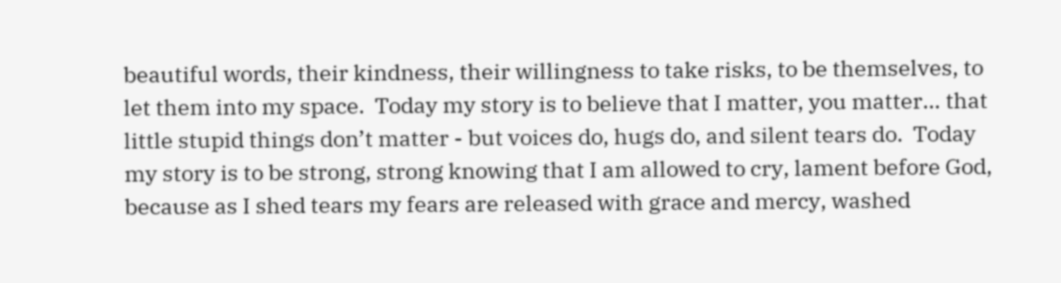beautiful words, their kindness, their willingness to take risks, to be themselves, to let them into my space.  Today my story is to believe that I matter, you matter… that little stupid things don’t matter - but voices do, hugs do, and silent tears do.  Today my story is to be strong, strong knowing that I am allowed to cry, lament before God, because as I shed tears my fears are released with grace and mercy, washed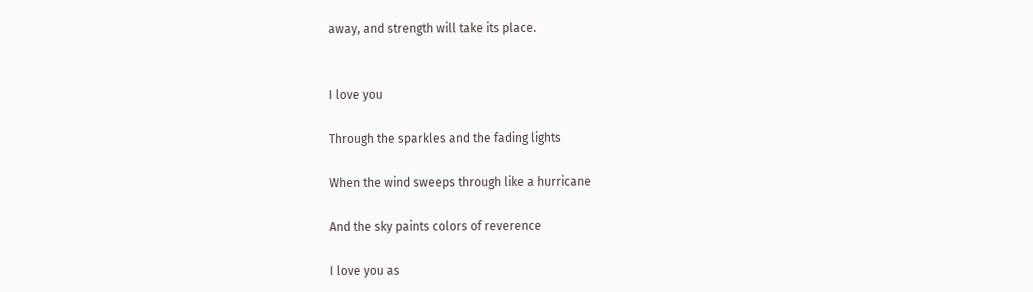away, and strength will take its place.


I love you

Through the sparkles and the fading lights

When the wind sweeps through like a hurricane

And the sky paints colors of reverence

I love you as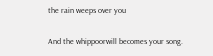the rain weeps over you

And the whippoorwill becomes your song.